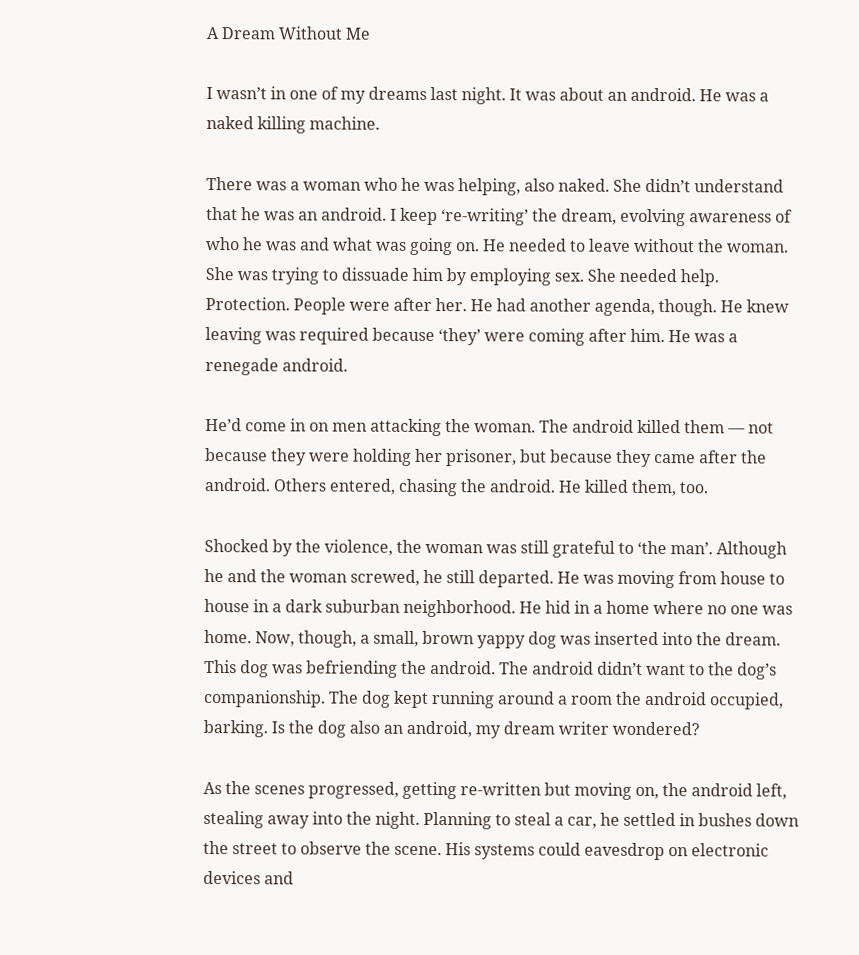A Dream Without Me

I wasn’t in one of my dreams last night. It was about an android. He was a naked killing machine.

There was a woman who he was helping, also naked. She didn’t understand that he was an android. I keep ‘re-writing’ the dream, evolving awareness of who he was and what was going on. He needed to leave without the woman. She was trying to dissuade him by employing sex. She needed help. Protection. People were after her. He had another agenda, though. He knew leaving was required because ‘they’ were coming after him. He was a renegade android.

He’d come in on men attacking the woman. The android killed them — not because they were holding her prisoner, but because they came after the android. Others entered, chasing the android. He killed them, too.

Shocked by the violence, the woman was still grateful to ‘the man’. Although he and the woman screwed, he still departed. He was moving from house to house in a dark suburban neighborhood. He hid in a home where no one was home. Now, though, a small, brown yappy dog was inserted into the dream. This dog was befriending the android. The android didn’t want to the dog’s companionship. The dog kept running around a room the android occupied, barking. Is the dog also an android, my dream writer wondered?

As the scenes progressed, getting re-written but moving on, the android left, stealing away into the night. Planning to steal a car, he settled in bushes down the street to observe the scene. His systems could eavesdrop on electronic devices and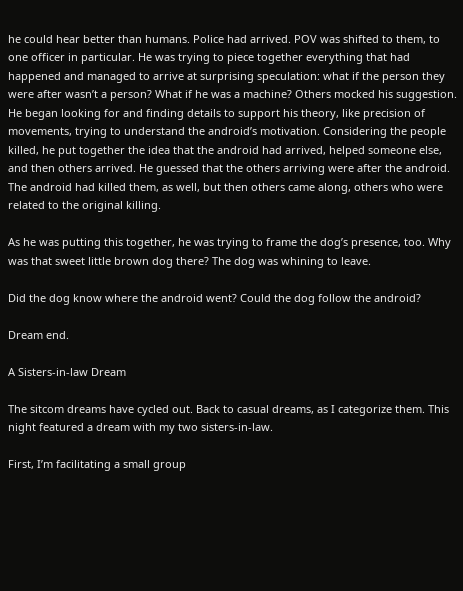he could hear better than humans. Police had arrived. POV was shifted to them, to one officer in particular. He was trying to piece together everything that had happened and managed to arrive at surprising speculation: what if the person they were after wasn’t a person? What if he was a machine? Others mocked his suggestion. He began looking for and finding details to support his theory, like precision of movements, trying to understand the android’s motivation. Considering the people killed, he put together the idea that the android had arrived, helped someone else, and then others arrived. He guessed that the others arriving were after the android. The android had killed them, as well, but then others came along, others who were related to the original killing.

As he was putting this together, he was trying to frame the dog’s presence, too. Why was that sweet little brown dog there? The dog was whining to leave.

Did the dog know where the android went? Could the dog follow the android?

Dream end.

A Sisters-in-law Dream

The sitcom dreams have cycled out. Back to casual dreams, as I categorize them. This night featured a dream with my two sisters-in-law.

First, I’m facilitating a small group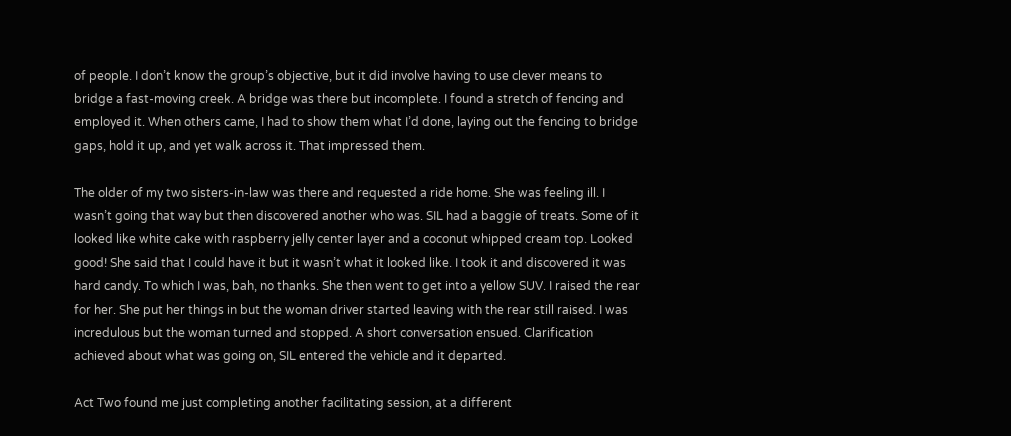of people. I don’t know the group’s objective, but it did involve having to use clever means to bridge a fast-moving creek. A bridge was there but incomplete. I found a stretch of fencing and employed it. When others came, I had to show them what I’d done, laying out the fencing to bridge gaps, hold it up, and yet walk across it. That impressed them.

The older of my two sisters-in-law was there and requested a ride home. She was feeling ill. I wasn’t going that way but then discovered another who was. SIL had a baggie of treats. Some of it looked like white cake with raspberry jelly center layer and a coconut whipped cream top. Looked good! She said that I could have it but it wasn’t what it looked like. I took it and discovered it was hard candy. To which I was, bah, no thanks. She then went to get into a yellow SUV. I raised the rear for her. She put her things in but the woman driver started leaving with the rear still raised. I was incredulous but the woman turned and stopped. A short conversation ensued. Clarification achieved about what was going on, SIL entered the vehicle and it departed.

Act Two found me just completing another facilitating session, at a different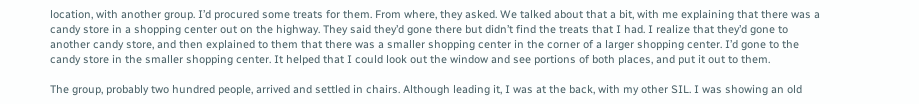location, with another group. I’d procured some treats for them. From where, they asked. We talked about that a bit, with me explaining that there was a candy store in a shopping center out on the highway. They said they’d gone there but didn’t find the treats that I had. I realize that they’d gone to another candy store, and then explained to them that there was a smaller shopping center in the corner of a larger shopping center. I’d gone to the candy store in the smaller shopping center. It helped that I could look out the window and see portions of both places, and put it out to them.

The group, probably two hundred people, arrived and settled in chairs. Although leading it, I was at the back, with my other SIL. I was showing an old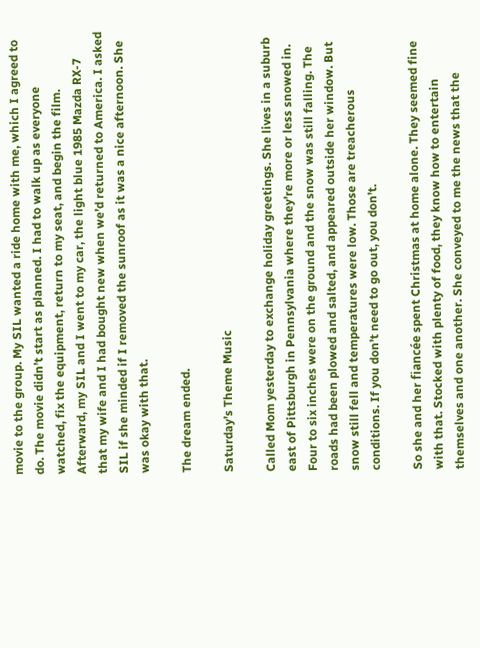movie to the group. My SIL wanted a ride home with me, which I agreed to do. The movie didn’t start as planned. I had to walk up as everyone watched, fix the equipment, return to my seat, and begin the film. Afterward, my SIL and I went to my car, the light blue 1985 Mazda RX-7 that my wife and I had bought new when we’d returned to America. I asked SIL if she minded if I removed the sunroof as it was a nice afternoon. She was okay with that.

The dream ended.

Saturday’s Theme Music

Called Mom yesterday to exchange holiday greetings. She lives in a suburb east of Pittsburgh in Pennsylvania where they’re more or less snowed in. Four to six inches were on the ground and the snow was still falling. The roads had been plowed and salted, and appeared outside her window. But snow still fell and temperatures were low. Those are treacherous conditions. If you don’t need to go out, you don’t.

So she and her fiancée spent Christmas at home alone. They seemed fine with that. Stocked with plenty of food, they know how to entertain themselves and one another. She conveyed to me the news that the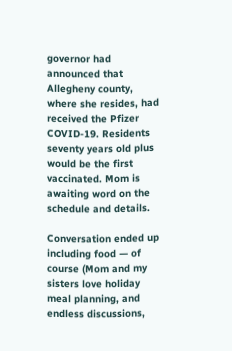governor had announced that Allegheny county, where she resides, had received the Pfizer COVID-19. Residents seventy years old plus would be the first vaccinated. Mom is awaiting word on the schedule and details.

Conversation ended up including food — of course (Mom and my sisters love holiday meal planning, and endless discussions,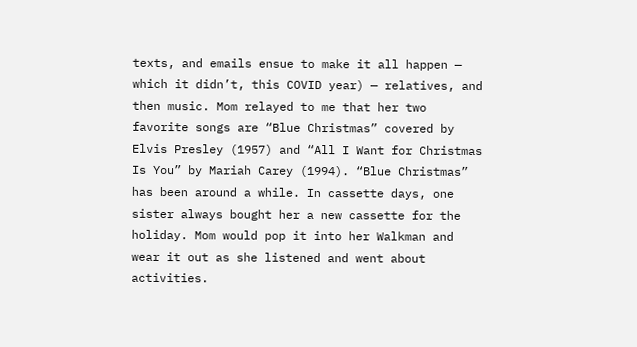texts, and emails ensue to make it all happen — which it didn’t, this COVID year) — relatives, and then music. Mom relayed to me that her two favorite songs are “Blue Christmas” covered by Elvis Presley (1957) and “All I Want for Christmas Is You” by Mariah Carey (1994). “Blue Christmas” has been around a while. In cassette days, one sister always bought her a new cassette for the holiday. Mom would pop it into her Walkman and wear it out as she listened and went about activities.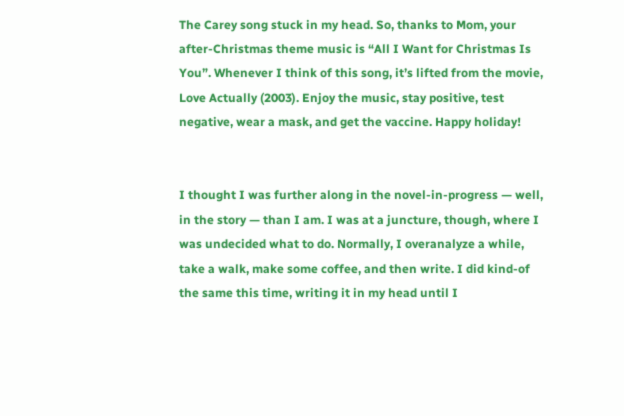The Carey song stuck in my head. So, thanks to Mom, your after-Christmas theme music is “All I Want for Christmas Is You”. Whenever I think of this song, it’s lifted from the movie, Love Actually (2003). Enjoy the music, stay positive, test negative, wear a mask, and get the vaccine. Happy holiday!


I thought I was further along in the novel-in-progress — well, in the story — than I am. I was at a juncture, though, where I was undecided what to do. Normally, I overanalyze a while, take a walk, make some coffee, and then write. I did kind-of the same this time, writing it in my head until I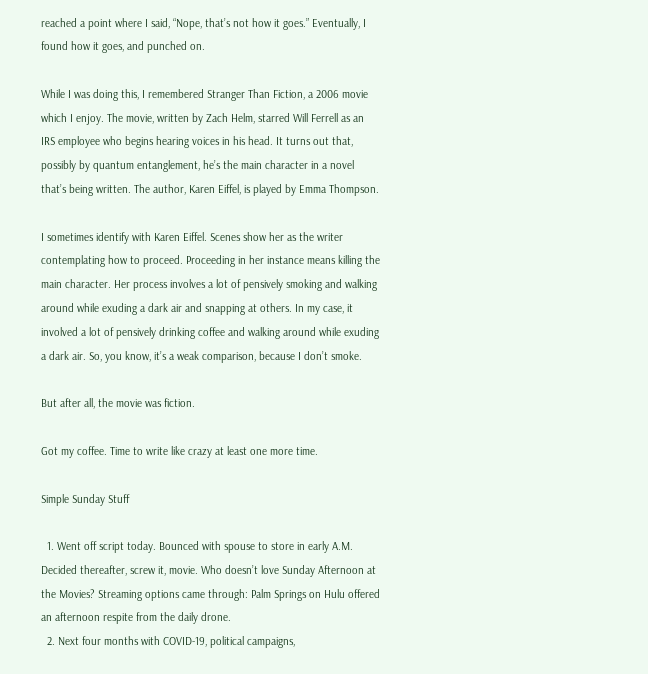reached a point where I said, “Nope, that’s not how it goes.” Eventually, I found how it goes, and punched on.

While I was doing this, I remembered Stranger Than Fiction, a 2006 movie which I enjoy. The movie, written by Zach Helm, starred Will Ferrell as an IRS employee who begins hearing voices in his head. It turns out that, possibly by quantum entanglement, he’s the main character in a novel that’s being written. The author, Karen Eiffel, is played by Emma Thompson.

I sometimes identify with Karen Eiffel. Scenes show her as the writer contemplating how to proceed. Proceeding in her instance means killing the main character. Her process involves a lot of pensively smoking and walking around while exuding a dark air and snapping at others. In my case, it involved a lot of pensively drinking coffee and walking around while exuding a dark air. So, you know, it’s a weak comparison, because I don’t smoke.

But after all, the movie was fiction.

Got my coffee. Time to write like crazy at least one more time.

Simple Sunday Stuff

  1. Went off script today. Bounced with spouse to store in early A.M. Decided thereafter, screw it, movie. Who doesn’t love Sunday Afternoon at the Movies? Streaming options came through: Palm Springs on Hulu offered an afternoon respite from the daily drone.
  2. Next four months with COVID-19, political campaigns,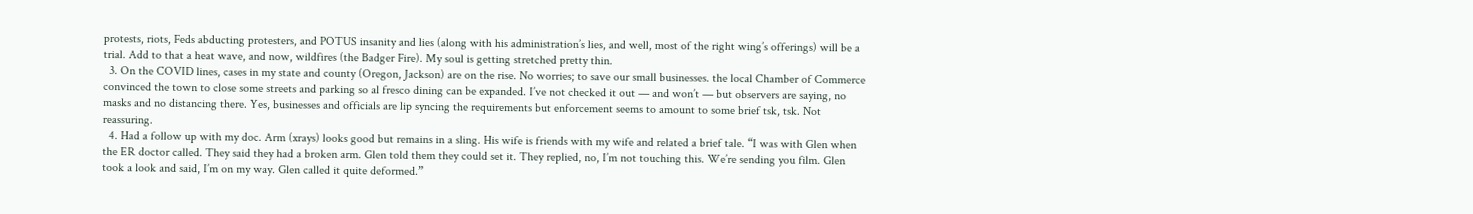protests, riots, Feds abducting protesters, and POTUS insanity and lies (along with his administration’s lies, and well, most of the right wing’s offerings) will be a trial. Add to that a heat wave, and now, wildfires (the Badger Fire). My soul is getting stretched pretty thin.
  3. On the COVID lines, cases in my state and county (Oregon, Jackson) are on the rise. No worries; to save our small businesses. the local Chamber of Commerce convinced the town to close some streets and parking so al fresco dining can be expanded. I’ve not checked it out — and won’t — but observers are saying, no masks and no distancing there. Yes, businesses and officials are lip syncing the requirements but enforcement seems to amount to some brief tsk, tsk. Not reassuring.
  4. Had a follow up with my doc. Arm (xrays) looks good but remains in a sling. His wife is friends with my wife and related a brief tale. “I was with Glen when the ER doctor called. They said they had a broken arm. Glen told them they could set it. They replied, no, I’m not touching this. We’re sending you film. Glen took a look and said, I’m on my way. Glen called it quite deformed.”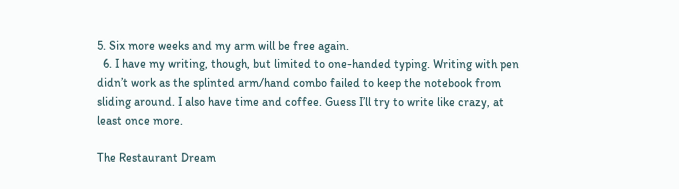5. Six more weeks and my arm will be free again.
  6. I have my writing, though, but limited to one-handed typing. Writing with pen didn’t work as the splinted arm/hand combo failed to keep the notebook from sliding around. I also have time and coffee. Guess I’ll try to write like crazy, at least once more.

The Restaurant Dream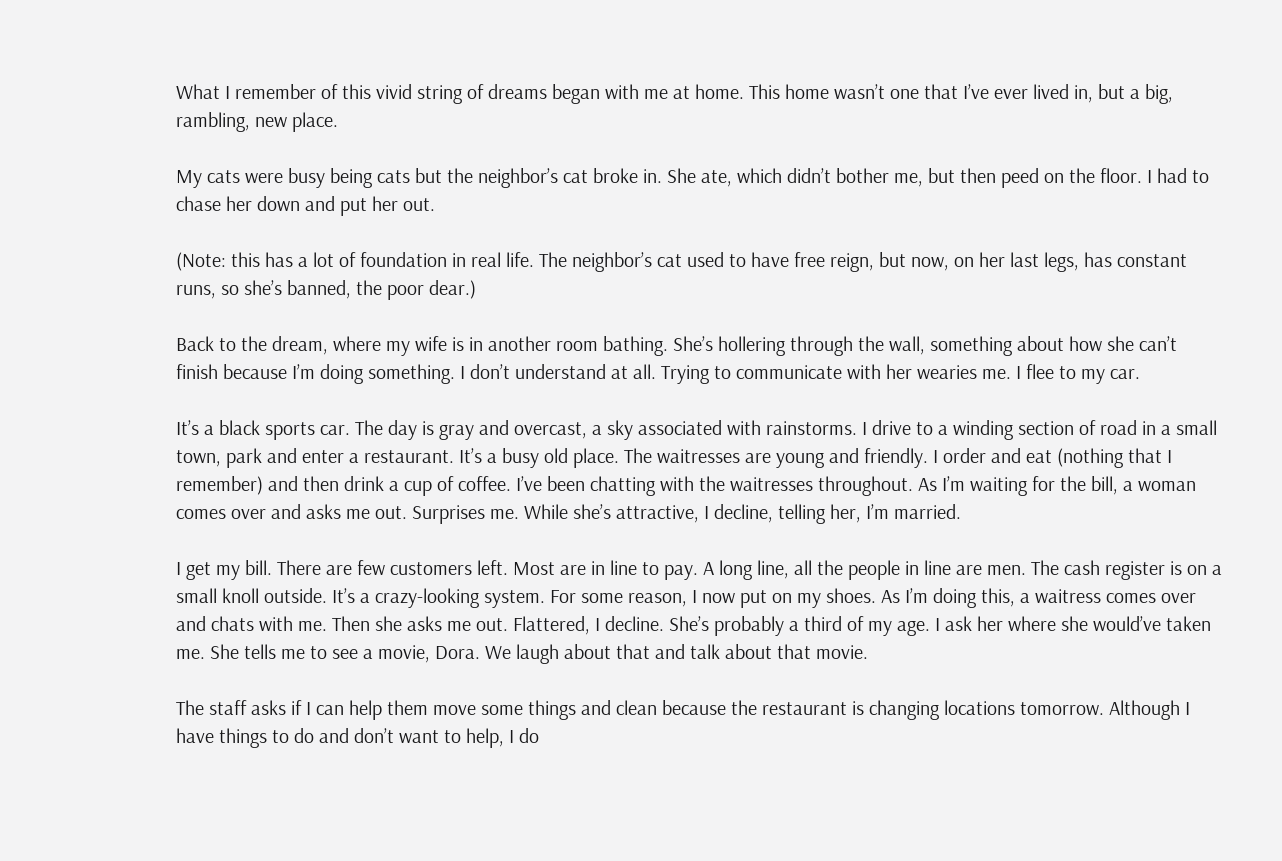What I remember of this vivid string of dreams began with me at home. This home wasn’t one that I’ve ever lived in, but a big, rambling, new place.

My cats were busy being cats but the neighbor’s cat broke in. She ate, which didn’t bother me, but then peed on the floor. I had to chase her down and put her out.

(Note: this has a lot of foundation in real life. The neighbor’s cat used to have free reign, but now, on her last legs, has constant runs, so she’s banned, the poor dear.)

Back to the dream, where my wife is in another room bathing. She’s hollering through the wall, something about how she can’t finish because I’m doing something. I don’t understand at all. Trying to communicate with her wearies me. I flee to my car.

It’s a black sports car. The day is gray and overcast, a sky associated with rainstorms. I drive to a winding section of road in a small town, park and enter a restaurant. It’s a busy old place. The waitresses are young and friendly. I order and eat (nothing that I remember) and then drink a cup of coffee. I’ve been chatting with the waitresses throughout. As I’m waiting for the bill, a woman comes over and asks me out. Surprises me. While she’s attractive, I decline, telling her, I’m married.

I get my bill. There are few customers left. Most are in line to pay. A long line, all the people in line are men. The cash register is on a small knoll outside. It’s a crazy-looking system. For some reason, I now put on my shoes. As I’m doing this, a waitress comes over and chats with me. Then she asks me out. Flattered, I decline. She’s probably a third of my age. I ask her where she would’ve taken me. She tells me to see a movie, Dora. We laugh about that and talk about that movie.

The staff asks if I can help them move some things and clean because the restaurant is changing locations tomorrow. Although I have things to do and don’t want to help, I do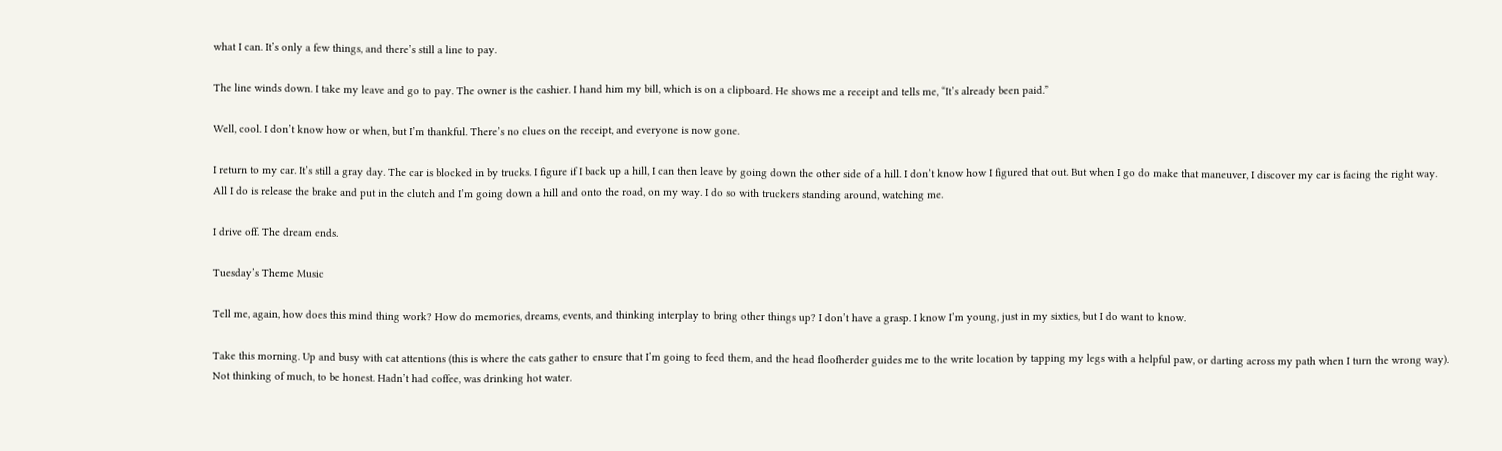what I can. It’s only a few things, and there’s still a line to pay.

The line winds down. I take my leave and go to pay. The owner is the cashier. I hand him my bill, which is on a clipboard. He shows me a receipt and tells me, “It’s already been paid.”

Well, cool. I don’t know how or when, but I’m thankful. There’s no clues on the receipt, and everyone is now gone.

I return to my car. It’s still a gray day. The car is blocked in by trucks. I figure if I back up a hill, I can then leave by going down the other side of a hill. I don’t know how I figured that out. But when I go do make that maneuver, I discover my car is facing the right way. All I do is release the brake and put in the clutch and I’m going down a hill and onto the road, on my way. I do so with truckers standing around, watching me.

I drive off. The dream ends.

Tuesday’s Theme Music

Tell me, again, how does this mind thing work? How do memories, dreams, events, and thinking interplay to bring other things up? I don’t have a grasp. I know I’m young, just in my sixties, but I do want to know.

Take this morning. Up and busy with cat attentions (this is where the cats gather to ensure that I’m going to feed them, and the head floofherder guides me to the write location by tapping my legs with a helpful paw, or darting across my path when I turn the wrong way). Not thinking of much, to be honest. Hadn’t had coffee, was drinking hot water.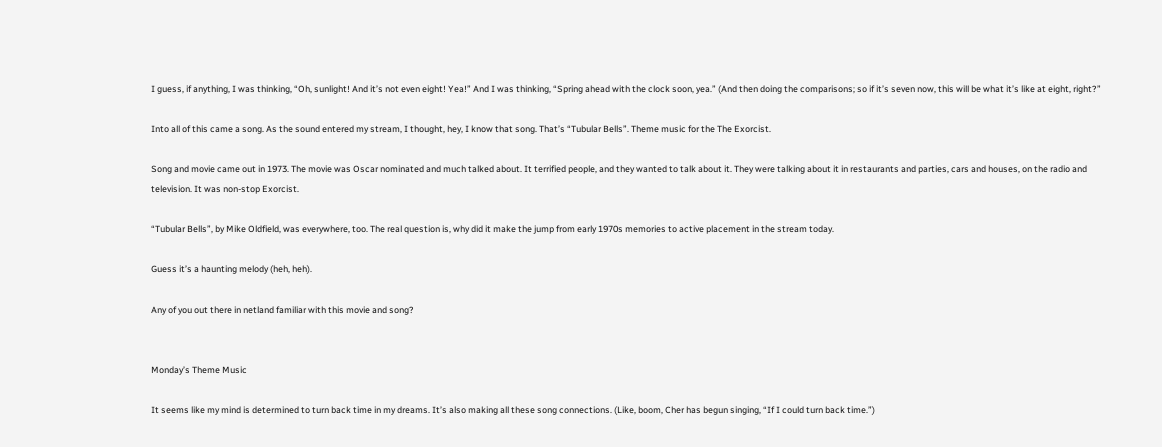I guess, if anything, I was thinking, “Oh, sunlight! And it’s not even eight! Yea!” And I was thinking, “Spring ahead with the clock soon, yea.” (And then doing the comparisons; so if it’s seven now, this will be what it’s like at eight, right?”

Into all of this came a song. As the sound entered my stream, I thought, hey, I know that song. That’s “Tubular Bells”. Theme music for the The Exorcist.

Song and movie came out in 1973. The movie was Oscar nominated and much talked about. It terrified people, and they wanted to talk about it. They were talking about it in restaurants and parties, cars and houses, on the radio and television. It was non-stop Exorcist.

“Tubular Bells”, by Mike Oldfield, was everywhere, too. The real question is, why did it make the jump from early 1970s memories to active placement in the stream today.

Guess it’s a haunting melody (heh, heh).

Any of you out there in netland familiar with this movie and song?


Monday’s Theme Music

It seems like my mind is determined to turn back time in my dreams. It’s also making all these song connections. (Like, boom, Cher has begun singing, “If I could turn back time.”)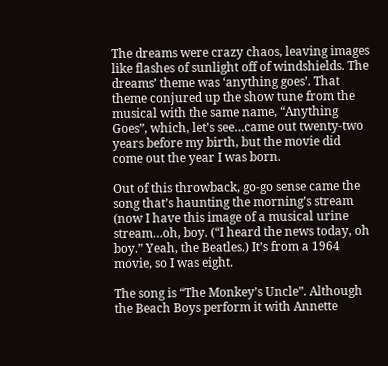The dreams were crazy chaos, leaving images like flashes of sunlight off of windshields. The dreams’ theme was ‘anything goes’. That theme conjured up the show tune from the musical with the same name, “Anything Goes”, which, let’s see…came out twenty-two years before my birth, but the movie did come out the year I was born.

Out of this throwback, go-go sense came the song that’s haunting the morning’s stream (now I have this image of a musical urine stream…oh, boy. (“I heard the news today, oh boy.” Yeah, the Beatles.) It’s from a 1964 movie, so I was eight.

The song is “The Monkey’s Uncle”. Although the Beach Boys perform it with Annette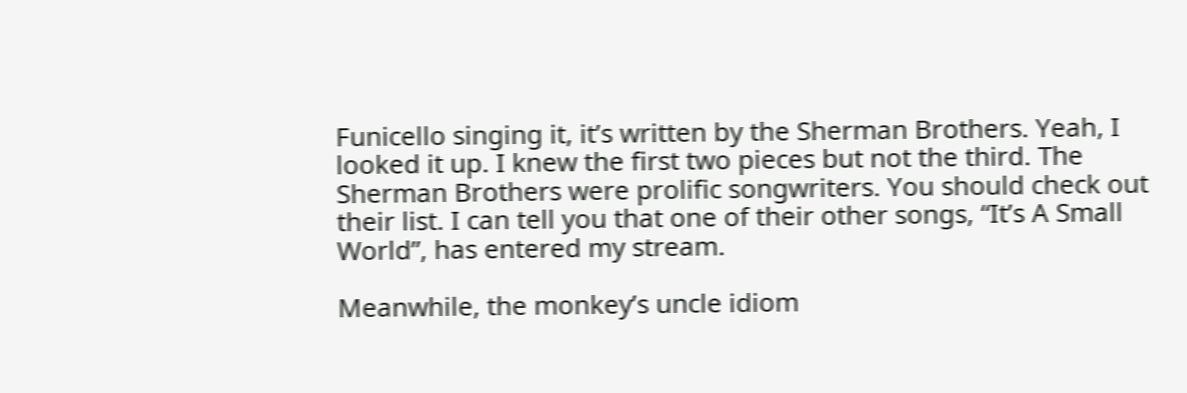Funicello singing it, it’s written by the Sherman Brothers. Yeah, I looked it up. I knew the first two pieces but not the third. The Sherman Brothers were prolific songwriters. You should check out their list. I can tell you that one of their other songs, “It’s A Small World”, has entered my stream.

Meanwhile, the monkey’s uncle idiom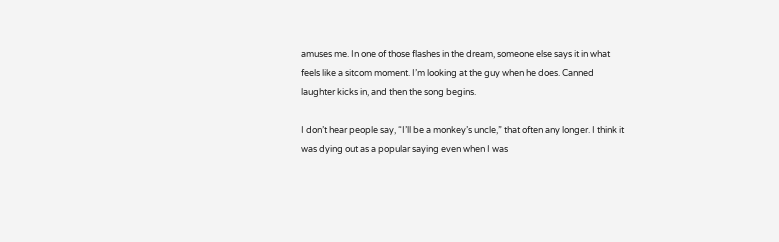amuses me. In one of those flashes in the dream, someone else says it in what feels like a sitcom moment. I’m looking at the guy when he does. Canned laughter kicks in, and then the song begins.

I don’t hear people say, “I’ll be a monkey’s uncle,” that often any longer. I think it was dying out as a popular saying even when I was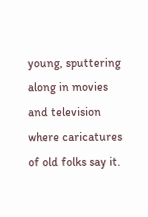young, sputtering along in movies and television where caricatures of old folks say it.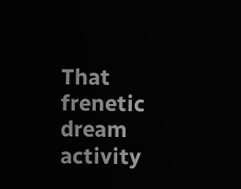That frenetic dream activity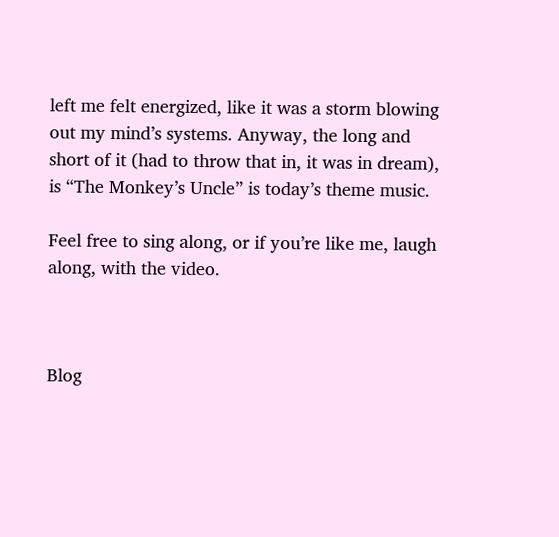left me felt energized, like it was a storm blowing out my mind’s systems. Anyway, the long and short of it (had to throw that in, it was in dream), is “The Monkey’s Uncle” is today’s theme music.

Feel free to sing along, or if you’re like me, laugh along, with the video.



Blog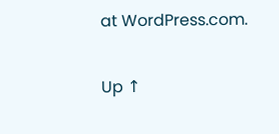at WordPress.com.

Up ↑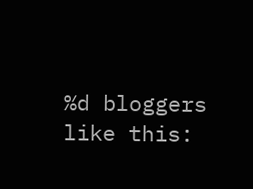%d bloggers like this: